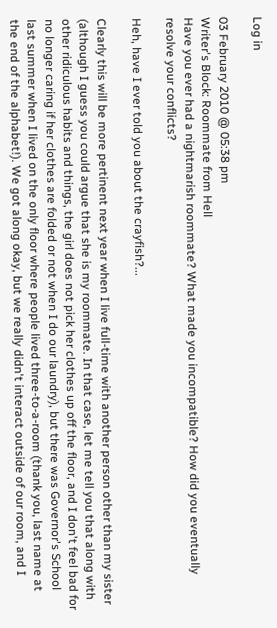Log in

03 February 2010 @ 05:38 pm
Writer's Block: Roommate from Hell
Have you ever had a nightmarish roommate? What made you incompatible? How did you eventually resolve your conflicts?

Heh, have I ever told you about the crayfish?...

Clearly this will be more pertinent next year when I live full-time with another person other than my sister (although I guess you could argue that she is my roommate. In that case, let me tell you that along with other ridiculous habits and things, the girl does not pick her clothes up off the floor, and I don't feel bad for no longer caring if her clothes are folded or not when I do our laundry), but there was Governor's School last summer when I lived on the only floor where people lived three-to-a-room (thank you, last name at the end of the alphabet!). We got along okay, but we really didn't interact outside of our room, and I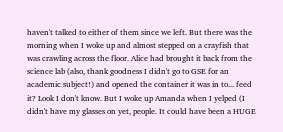haven't talked to either of them since we left. But there was the morning when I woke up and almost stepped on a crayfish that was crawling across the floor. Alice had brought it back from the science lab (also, thank goodness I didn't go to GSE for an academic subject!) and opened the container it was in to... feed it? Look I don't know. But I woke up Amanda when I yelped (I didn't have my glasses on yet, people. It could have been a HUGE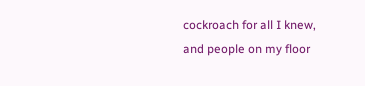cockroach for all I knew, and people on my floor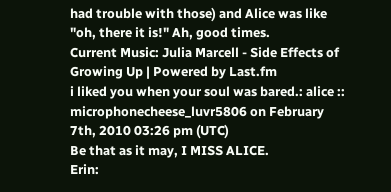had trouble with those) and Alice was like "oh, there it is!" Ah, good times.
Current Music: Julia Marcell - Side Effects of Growing Up | Powered by Last.fm
i liked you when your soul was bared.: alice :: microphonecheese_luvr5806 on February 7th, 2010 03:26 pm (UTC)
Be that as it may, I MISS ALICE.
Erin: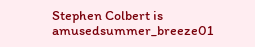Stephen Colbert is amusedsummer_breeze01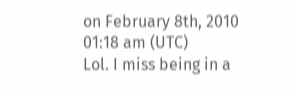on February 8th, 2010 01:18 am (UTC)
Lol. I miss being in a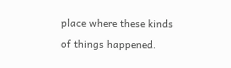place where these kinds of things happened.